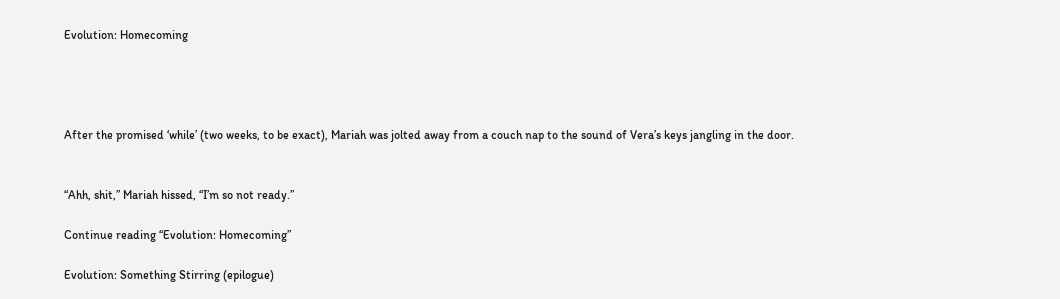Evolution: Homecoming




After the promised ‘while’ (two weeks, to be exact), Mariah was jolted away from a couch nap to the sound of Vera’s keys jangling in the door.


“Ahh, shit,” Mariah hissed, “I’m so not ready.”

Continue reading “Evolution: Homecoming”

Evolution: Something Stirring (epilogue)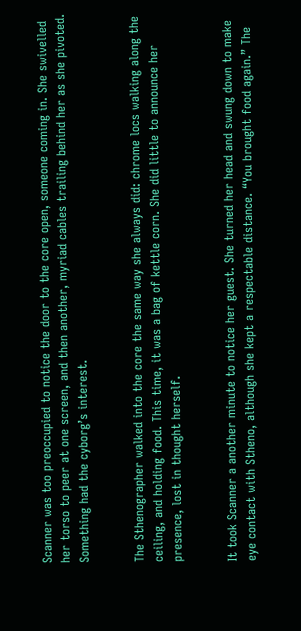Scanner was too preoccupied to notice the door to the core open, someone coming in. She swivelled her torso to peer at one screen, and then another, myriad cables trailing behind her as she pivoted. Something had the cyborg’s interest.


The Sthenographer walked into the core the same way she always did: chrome locs walking along the ceiling, and holding food. This time, it was a bag of kettle corn. She did little to announce her presence, lost in thought herself.


It took Scanner a another minute to notice her guest. She turned her head and swung down to make eye contact with Stheno, although she kept a respectable distance. “You brought food again.” The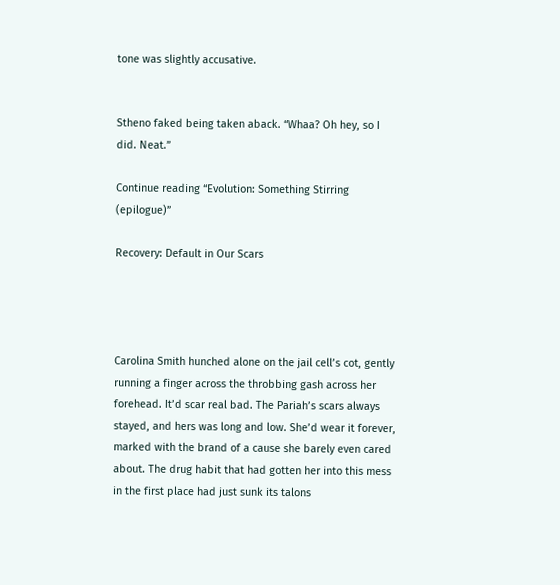tone was slightly accusative.


Stheno faked being taken aback. “Whaa? Oh hey, so I did. Neat.”

Continue reading “Evolution: Something Stirring (epilogue)”

Recovery: Default in Our Scars




Carolina Smith hunched alone on the jail cell’s cot, gently running a finger across the throbbing gash across her forehead. It’d scar real bad. The Pariah’s scars always stayed, and hers was long and low. She’d wear it forever, marked with the brand of a cause she barely even cared about. The drug habit that had gotten her into this mess in the first place had just sunk its talons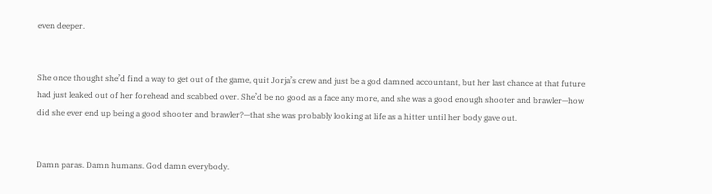even deeper.


She once thought she’d find a way to get out of the game, quit Jorja’s crew and just be a god damned accountant, but her last chance at that future had just leaked out of her forehead and scabbed over. She’d be no good as a face any more, and she was a good enough shooter and brawler—how did she ever end up being a good shooter and brawler?—that she was probably looking at life as a hitter until her body gave out.


Damn paras. Damn humans. God damn everybody.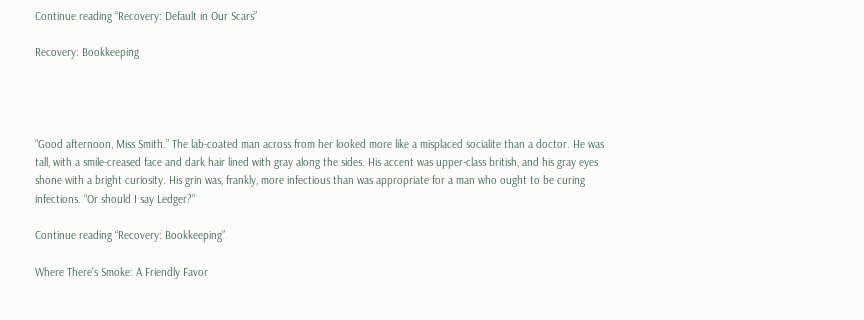Continue reading “Recovery: Default in Our Scars”

Recovery: Bookkeeping




“Good afternoon, Miss Smith.” The lab-coated man across from her looked more like a misplaced socialite than a doctor. He was tall, with a smile-creased face and dark hair lined with gray along the sides. His accent was upper-class british, and his gray eyes shone with a bright curiosity. His grin was, frankly, more infectious than was appropriate for a man who ought to be curing infections. “Or should I say Ledger?”

Continue reading “Recovery: Bookkeeping”

Where There’s Smoke: A Friendly Favor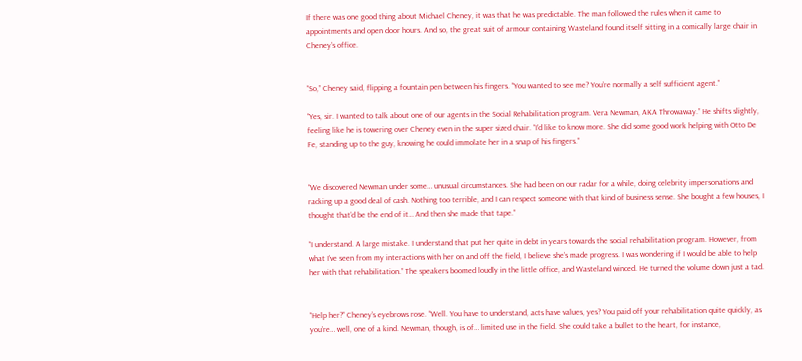If there was one good thing about Michael Cheney, it was that he was predictable. The man followed the rules when it came to appointments and open door hours. And so, the great suit of armour containing Wasteland found itself sitting in a comically large chair in Cheney’s office.


“So,” Cheney said, flipping a fountain pen between his fingers. “You wanted to see me? You’re normally a self sufficient agent.”

“Yes, sir. I wanted to talk about one of our agents in the Social Rehabilitation program. Vera Newman, AKA Throwaway.” He shifts slightly, feeling like he is towering over Cheney even in the super sized chair. “I’d like to know more. She did some good work helping with Otto De Fe, standing up to the guy, knowing he could immolate her in a snap of his fingers.”


“We discovered Newman under some… unusual circumstances. She had been on our radar for a while, doing celebrity impersonations and racking up a good deal of cash. Nothing too terrible, and I can respect someone with that kind of business sense. She bought a few houses, I thought that’d be the end of it… And then she made that tape.”

“I understand. A large mistake. I understand that put her quite in debt in years towards the social rehabilitation program. However, from what I’ve seen from my interactions with her on and off the field, I believe she’s made progress. I was wondering if I would be able to help her with that rehabilitation.” The speakers boomed loudly in the little office, and Wasteland winced. He turned the volume down just a tad.


“Help her?” Cheney’s eyebrows rose. “Well. You have to understand, acts have values, yes? You paid off your rehabilitation quite quickly, as you’re… well, one of a kind. Newman, though, is of… limited use in the field. She could take a bullet to the heart, for instance,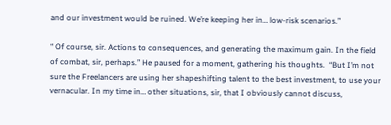and our investment would be ruined. We’re keeping her in… low-risk scenarios.”

“ Of course, sir. Actions to consequences, and generating the maximum gain. In the field of combat, sir, perhaps.” He paused for a moment, gathering his thoughts.  “But I’m not sure the Freelancers are using her shapeshifting talent to the best investment, to use your vernacular. In my time in… other situations, sir, that I obviously cannot discuss,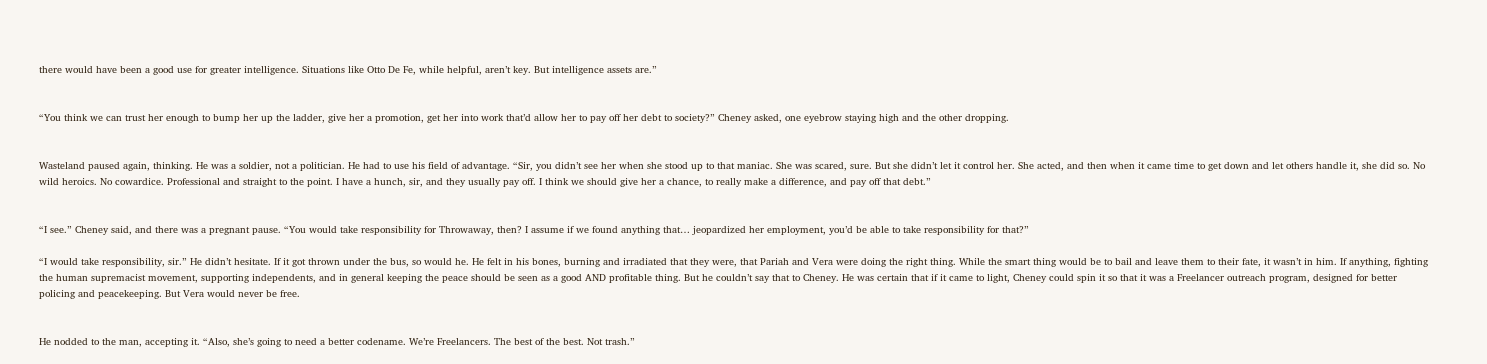there would have been a good use for greater intelligence. Situations like Otto De Fe, while helpful, aren’t key. But intelligence assets are.”


“You think we can trust her enough to bump her up the ladder, give her a promotion, get her into work that’d allow her to pay off her debt to society?” Cheney asked, one eyebrow staying high and the other dropping.


Wasteland paused again, thinking. He was a soldier, not a politician. He had to use his field of advantage. “Sir, you didn’t see her when she stood up to that maniac. She was scared, sure. But she didn’t let it control her. She acted, and then when it came time to get down and let others handle it, she did so. No wild heroics. No cowardice. Professional and straight to the point. I have a hunch, sir, and they usually pay off. I think we should give her a chance, to really make a difference, and pay off that debt.”


“I see.” Cheney said, and there was a pregnant pause. “You would take responsibility for Throwaway, then? I assume if we found anything that… jeopardized her employment, you’d be able to take responsibility for that?”

“I would take responsibility, sir.” He didn’t hesitate. If it got thrown under the bus, so would he. He felt in his bones, burning and irradiated that they were, that Pariah and Vera were doing the right thing. While the smart thing would be to bail and leave them to their fate, it wasn’t in him. If anything, fighting the human supremacist movement, supporting independents, and in general keeping the peace should be seen as a good AND profitable thing. But he couldn’t say that to Cheney. He was certain that if it came to light, Cheney could spin it so that it was a Freelancer outreach program, designed for better policing and peacekeeping. But Vera would never be free.


He nodded to the man, accepting it. “Also, she’s going to need a better codename. We’re Freelancers. The best of the best. Not trash.”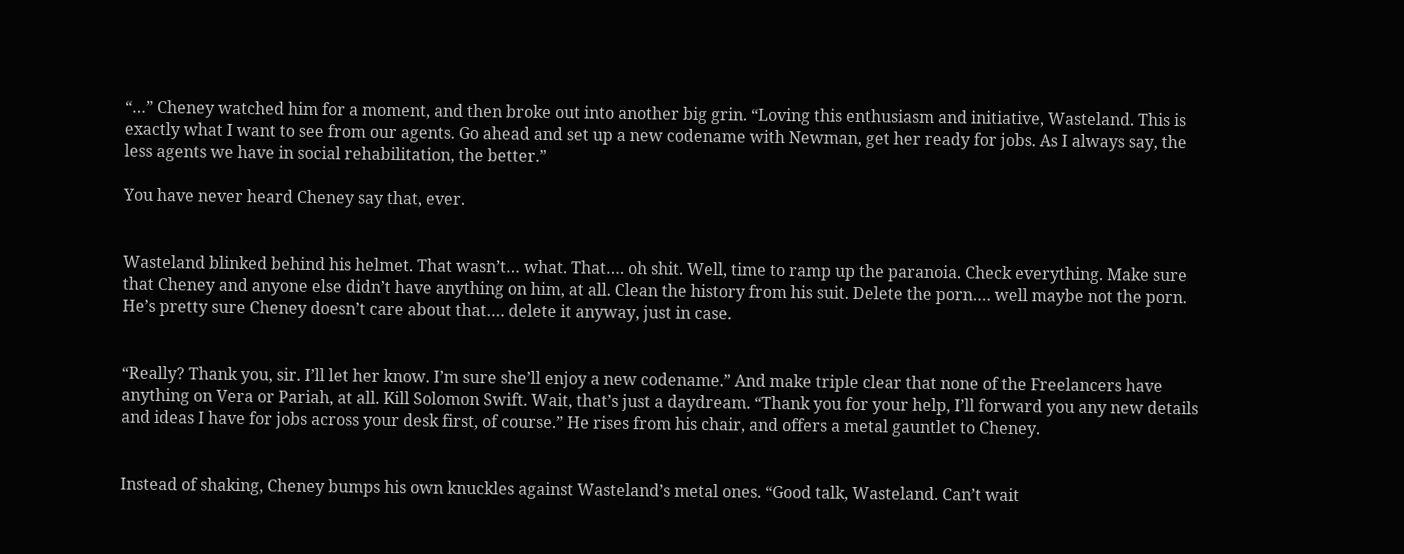“…” Cheney watched him for a moment, and then broke out into another big grin. “Loving this enthusiasm and initiative, Wasteland. This is exactly what I want to see from our agents. Go ahead and set up a new codename with Newman, get her ready for jobs. As I always say, the less agents we have in social rehabilitation, the better.”

You have never heard Cheney say that, ever.


Wasteland blinked behind his helmet. That wasn’t… what. That…. oh shit. Well, time to ramp up the paranoia. Check everything. Make sure that Cheney and anyone else didn’t have anything on him, at all. Clean the history from his suit. Delete the porn…. well maybe not the porn. He’s pretty sure Cheney doesn’t care about that…. delete it anyway, just in case.


“Really? Thank you, sir. I’ll let her know. I’m sure she’ll enjoy a new codename.” And make triple clear that none of the Freelancers have anything on Vera or Pariah, at all. Kill Solomon Swift. Wait, that’s just a daydream. “Thank you for your help, I’ll forward you any new details and ideas I have for jobs across your desk first, of course.” He rises from his chair, and offers a metal gauntlet to Cheney.


Instead of shaking, Cheney bumps his own knuckles against Wasteland’s metal ones. “Good talk, Wasteland. Can’t wait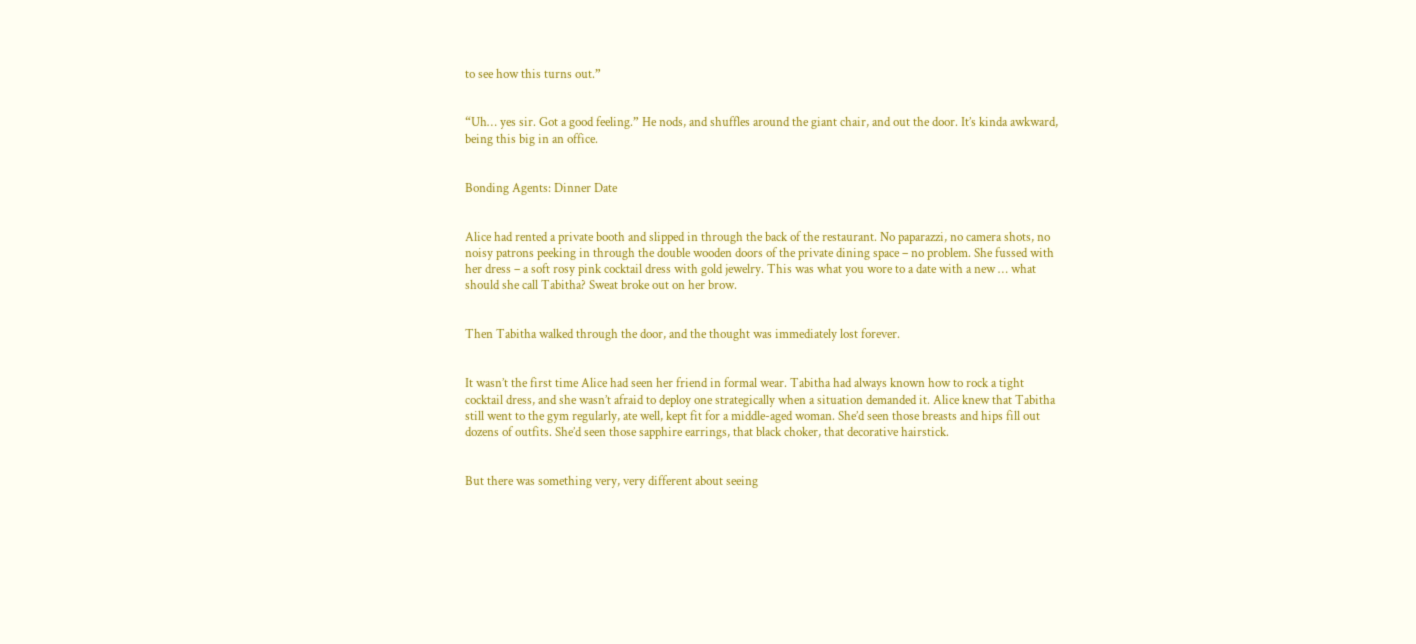to see how this turns out.”


“Uh… yes sir. Got a good feeling.” He nods, and shuffles around the giant chair, and out the door. It’s kinda awkward, being this big in an office.


Bonding Agents: Dinner Date


Alice had rented a private booth and slipped in through the back of the restaurant. No paparazzi, no camera shots, no noisy patrons peeking in through the double wooden doors of the private dining space – no problem. She fussed with her dress – a soft rosy pink cocktail dress with gold jewelry. This was what you wore to a date with a new … what should she call Tabitha? Sweat broke out on her brow.


Then Tabitha walked through the door, and the thought was immediately lost forever.


It wasn’t the first time Alice had seen her friend in formal wear. Tabitha had always known how to rock a tight cocktail dress, and she wasn’t afraid to deploy one strategically when a situation demanded it. Alice knew that Tabitha still went to the gym regularly, ate well, kept fit for a middle-aged woman. She’d seen those breasts and hips fill out dozens of outfits. She’d seen those sapphire earrings, that black choker, that decorative hairstick.


But there was something very, very different about seeing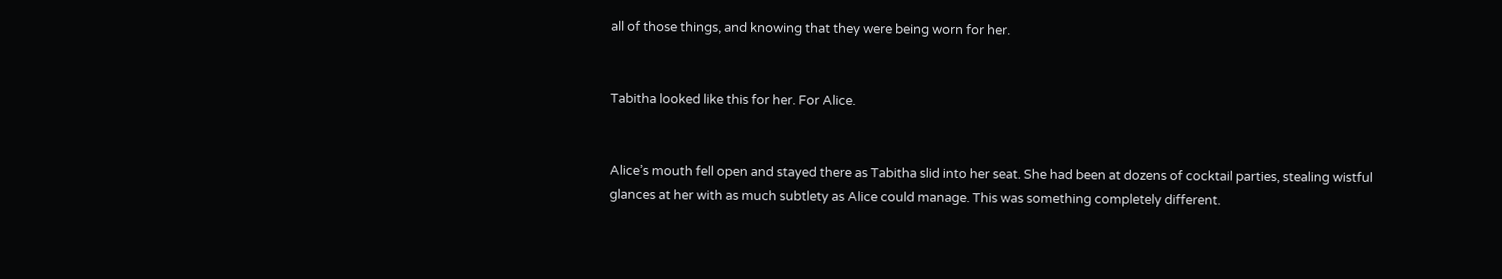all of those things, and knowing that they were being worn for her.


Tabitha looked like this for her. For Alice.


Alice’s mouth fell open and stayed there as Tabitha slid into her seat. She had been at dozens of cocktail parties, stealing wistful glances at her with as much subtlety as Alice could manage. This was something completely different.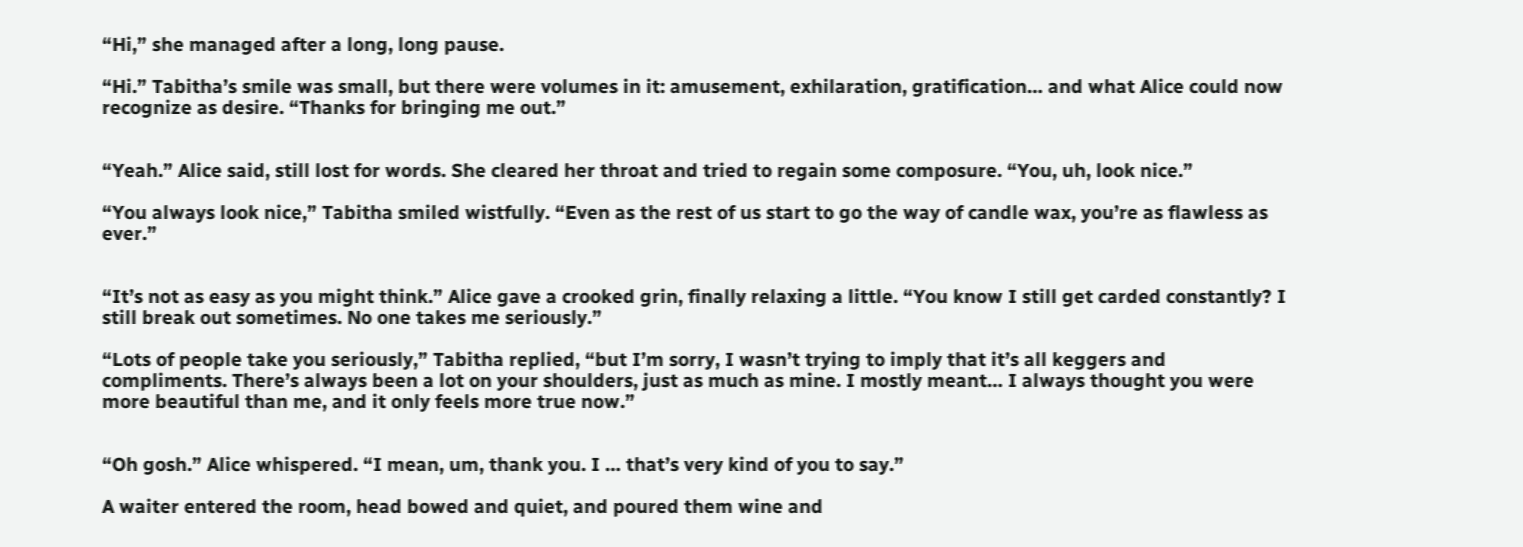“Hi,” she managed after a long, long pause.

“Hi.” Tabitha’s smile was small, but there were volumes in it: amusement, exhilaration, gratification… and what Alice could now recognize as desire. “Thanks for bringing me out.”


“Yeah.” Alice said, still lost for words. She cleared her throat and tried to regain some composure. “You, uh, look nice.”

“You always look nice,” Tabitha smiled wistfully. “Even as the rest of us start to go the way of candle wax, you’re as flawless as ever.”


“It’s not as easy as you might think.” Alice gave a crooked grin, finally relaxing a little. “You know I still get carded constantly? I still break out sometimes. No one takes me seriously.”

“Lots of people take you seriously,” Tabitha replied, “but I’m sorry, I wasn’t trying to imply that it’s all keggers and compliments. There’s always been a lot on your shoulders, just as much as mine. I mostly meant… I always thought you were more beautiful than me, and it only feels more true now.”


“Oh gosh.” Alice whispered. “I mean, um, thank you. I … that’s very kind of you to say.”

A waiter entered the room, head bowed and quiet, and poured them wine and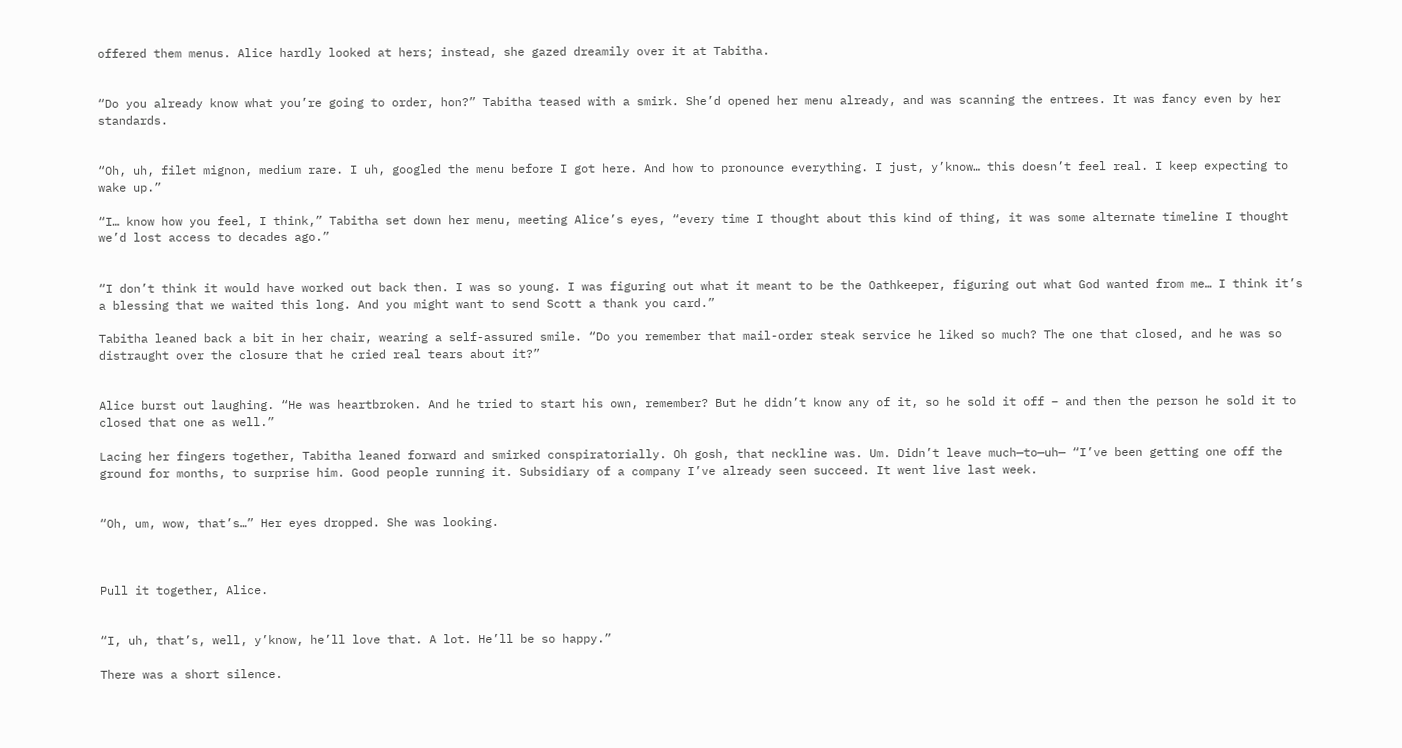offered them menus. Alice hardly looked at hers; instead, she gazed dreamily over it at Tabitha.


“Do you already know what you’re going to order, hon?” Tabitha teased with a smirk. She’d opened her menu already, and was scanning the entrees. It was fancy even by her standards.


“Oh, uh, filet mignon, medium rare. I uh, googled the menu before I got here. And how to pronounce everything. I just, y’know… this doesn’t feel real. I keep expecting to wake up.”

“I… know how you feel, I think,” Tabitha set down her menu, meeting Alice’s eyes, “every time I thought about this kind of thing, it was some alternate timeline I thought we’d lost access to decades ago.”


“I don’t think it would have worked out back then. I was so young. I was figuring out what it meant to be the Oathkeeper, figuring out what God wanted from me… I think it’s a blessing that we waited this long. And you might want to send Scott a thank you card.”

Tabitha leaned back a bit in her chair, wearing a self-assured smile. “Do you remember that mail-order steak service he liked so much? The one that closed, and he was so distraught over the closure that he cried real tears about it?”


Alice burst out laughing. “He was heartbroken. And he tried to start his own, remember? But he didn’t know any of it, so he sold it off – and then the person he sold it to closed that one as well.”

Lacing her fingers together, Tabitha leaned forward and smirked conspiratorially. Oh gosh, that neckline was. Um. Didn’t leave much—to—uh— “I’ve been getting one off the ground for months, to surprise him. Good people running it. Subsidiary of a company I’ve already seen succeed. It went live last week.


“Oh, um, wow, that’s…” Her eyes dropped. She was looking.



Pull it together, Alice.


“I, uh, that’s, well, y’know, he’ll love that. A lot. He’ll be so happy.”

There was a short silence.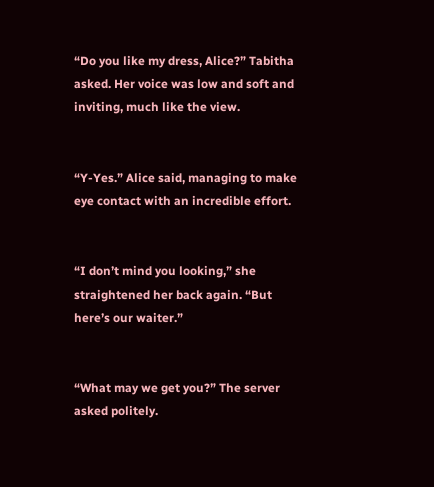“Do you like my dress, Alice?” Tabitha asked. Her voice was low and soft and inviting, much like the view.


“Y-Yes.” Alice said, managing to make eye contact with an incredible effort.


“I don’t mind you looking,” she straightened her back again. “But here’s our waiter.”


“What may we get you?” The server asked politely.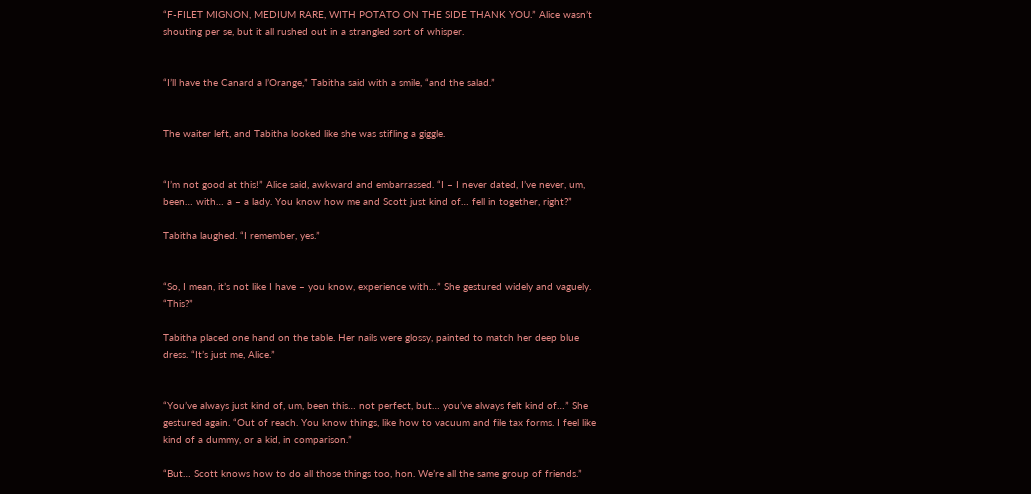“F-FILET MIGNON, MEDIUM RARE, WITH POTATO ON THE SIDE THANK YOU.” Alice wasn’t shouting per se, but it all rushed out in a strangled sort of whisper.


“I’ll have the Canard a l’Orange,” Tabitha said with a smile, “and the salad.”


The waiter left, and Tabitha looked like she was stifling a giggle.


“I’m not good at this!” Alice said, awkward and embarrassed. “I – I never dated, I’ve never, um, been… with… a – a lady. You know how me and Scott just kind of… fell in together, right?”

Tabitha laughed. “I remember, yes.”


“So, I mean, it’s not like I have – you know, experience with…” She gestured widely and vaguely. “This?”

Tabitha placed one hand on the table. Her nails were glossy, painted to match her deep blue dress. “It’s just me, Alice.”


“You’ve always just kind of, um, been this… not perfect, but… you’ve always felt kind of…” She gestured again. “Out of reach. You know things, like how to vacuum and file tax forms. I feel like kind of a dummy, or a kid, in comparison.”

“But… Scott knows how to do all those things too, hon. We’re all the same group of friends.”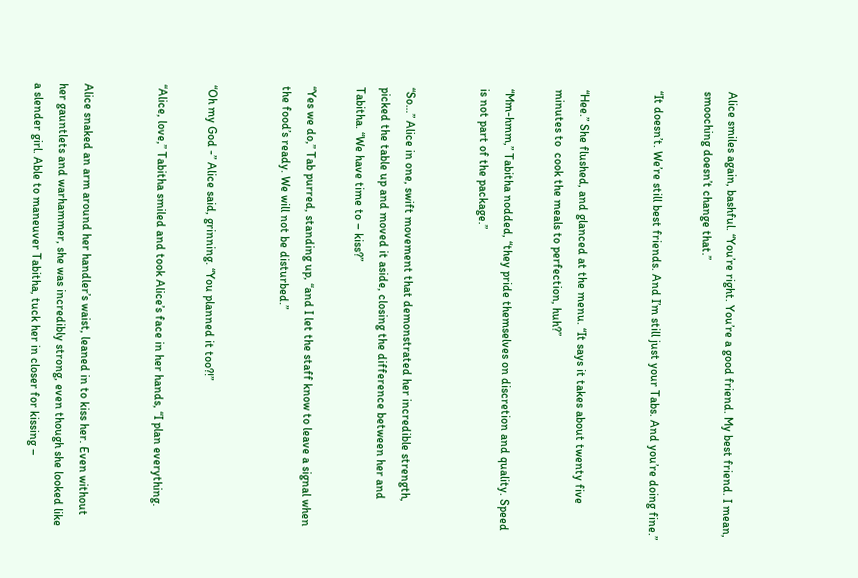Alice smiles again, bashful. “You’re right. You’re a good friend. My best friend. I mean, smooching doesn’t change that.”

“It doesn’t. We’re still best friends. And I’m still just your Tabs. And you’re doing fine.”


“Hee.” She flushed, and glanced at the menu. “It says it takes about twenty five minutes to  cook the meals to perfection, huh?”

“Mm-hmm,” Tabitha nodded, “they pride themselves on discretion and quality. Speed is not part of the package.”


“So…” Alice in one, swift movement that demonstrated her incredible strength, picked the table up and moved it aside, closing the difference between her and Tabitha. “We have time to – kiss?”

“Yes we do,” Tab purred, standing up, “and I let the staff know to leave a signal when the food’s ready. We will not be disturbed.”


“Oh my God -” Alice said, grinning. “You planned it too?!”

“Alice, love,” Tabitha smiled and took Alice’s face in her hands, “I plan everything.


Alice snaked an arm around her handler’s waist, leaned in to kiss her. Even without her gauntlets and warhammer, she was incredibly strong, even though she looked like a slender girl. Able to maneuver Tabitha, tuck her in closer for kissing –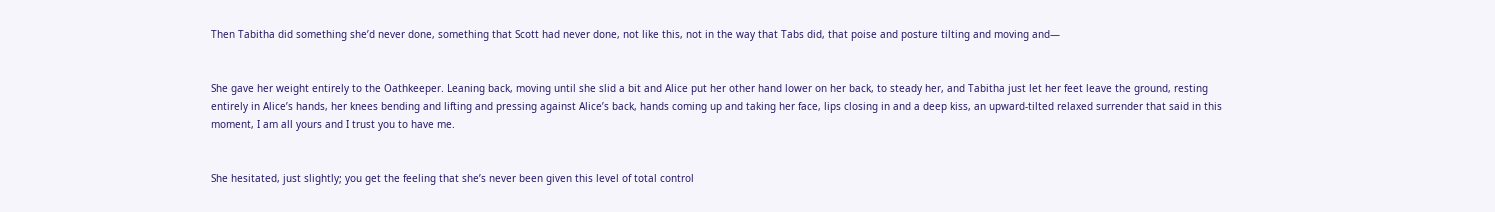Then Tabitha did something she’d never done, something that Scott had never done, not like this, not in the way that Tabs did, that poise and posture tilting and moving and—


She gave her weight entirely to the Oathkeeper. Leaning back, moving until she slid a bit and Alice put her other hand lower on her back, to steady her, and Tabitha just let her feet leave the ground, resting entirely in Alice’s hands, her knees bending and lifting and pressing against Alice’s back, hands coming up and taking her face, lips closing in and a deep kiss, an upward-tilted relaxed surrender that said in this moment, I am all yours and I trust you to have me.


She hesitated, just slightly; you get the feeling that she’s never been given this level of total control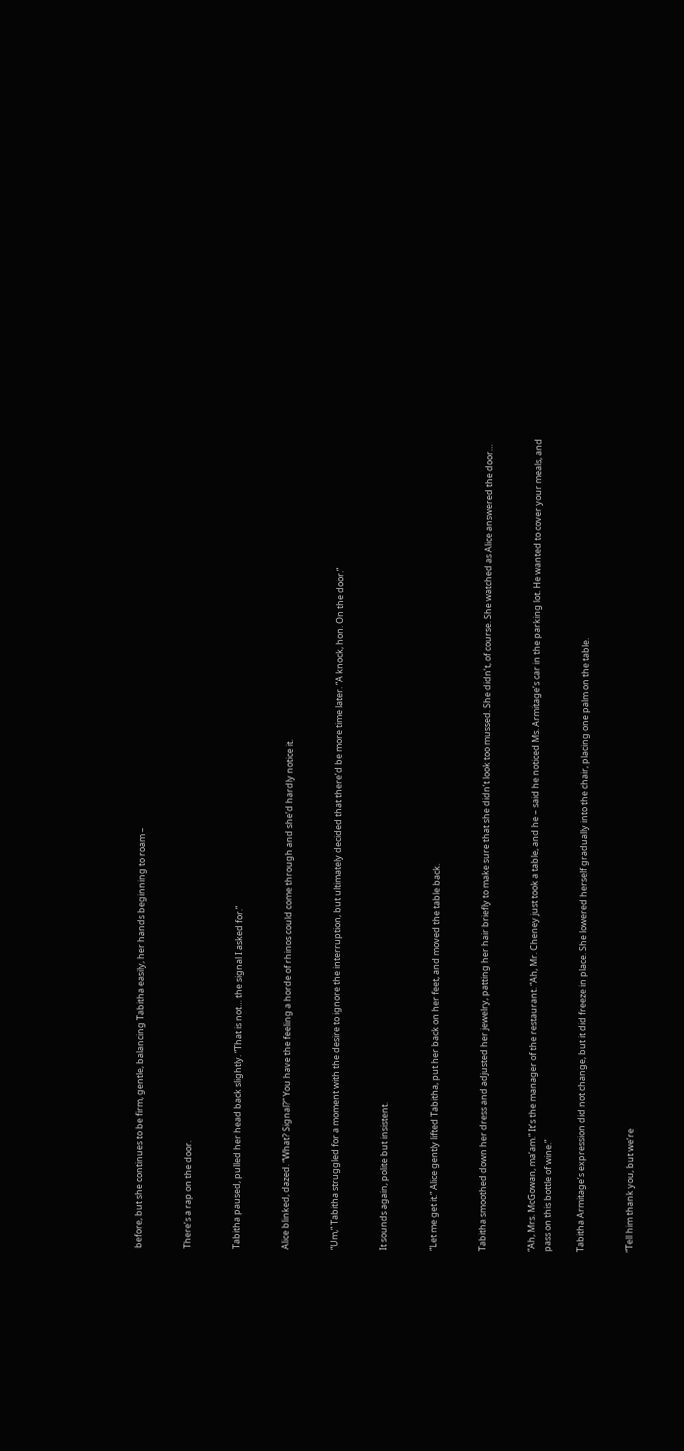before, but she continues to be firm, gentle, balancing Tabitha easily, her hands beginning to roam –


There’s a rap on the door.


Tabitha paused, pulled her head back slightly. “That is not… the signal I asked for.”


Alice blinked, dazed. “What? Signal?” You have the feeling a horde of rhinos could come through and she’d hardly notice it.


“Um,” Tabitha struggled for a moment with the desire to ignore the interruption, but ultimately decided that there’d be more time later. “A knock, hon. On the door.”


It sounds again, polite but insistent.


“Let me get it.” Alice gently lifted Tabitha, put her back on her feet, and moved the table back.


Tabitha smoothed down her dress and adjusted her jewelry, patting her hair briefly to make sure that she didn’t look too mussed. She didn’t, of course. She watched as Alice answered the door…


“Ah, Mrs. McGowan, ma’am.” It’s the manager of the restaurant. “Ah, Mr. Cheney just took a table, and he – said he noticed Ms. Armitage’s car in the parking lot. He wanted to cover your meals, and pass on this bottle of wine.”

Tabitha Armitage’s expression did not change, but it did freeze in place. She lowered herself gradually into the chair, placing one palm on the table.


“Tell him thank you, but we’re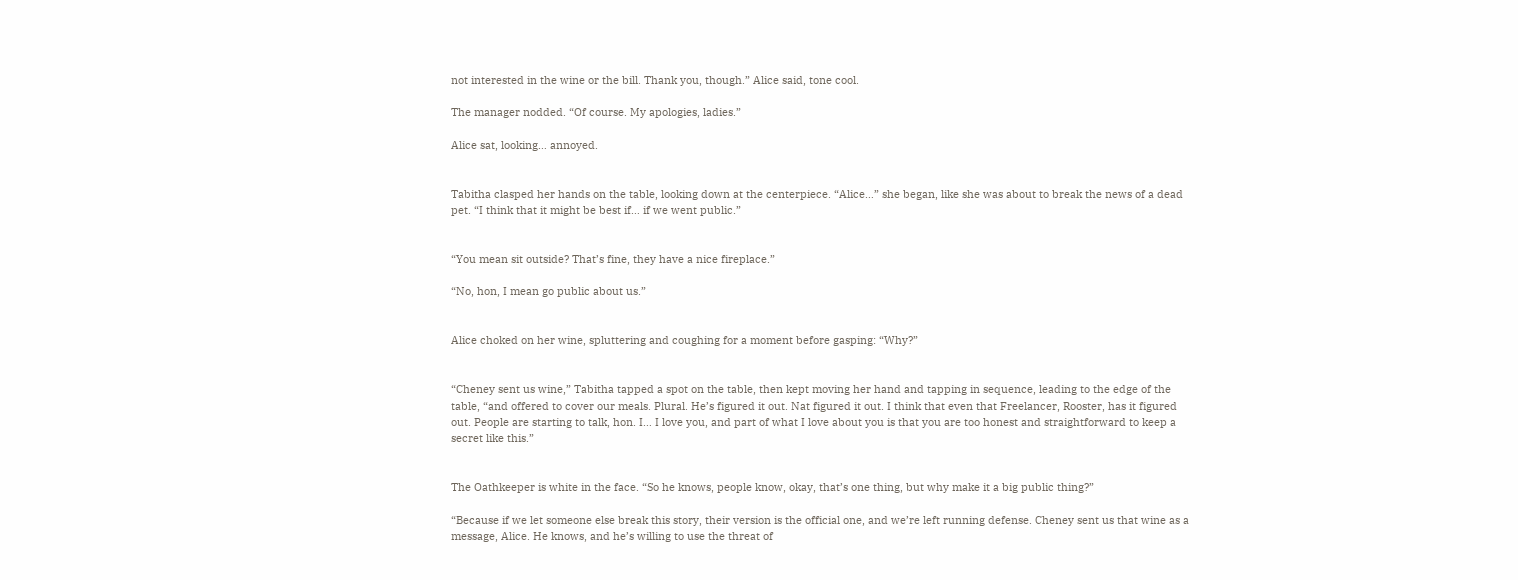not interested in the wine or the bill. Thank you, though.” Alice said, tone cool.

The manager nodded. “Of course. My apologies, ladies.”

Alice sat, looking… annoyed.


Tabitha clasped her hands on the table, looking down at the centerpiece. “Alice…” she began, like she was about to break the news of a dead pet. “I think that it might be best if… if we went public.”


“You mean sit outside? That’s fine, they have a nice fireplace.”

“No, hon, I mean go public about us.”


Alice choked on her wine, spluttering and coughing for a moment before gasping: “Why?”


“Cheney sent us wine,” Tabitha tapped a spot on the table, then kept moving her hand and tapping in sequence, leading to the edge of the table, “and offered to cover our meals. Plural. He’s figured it out. Nat figured it out. I think that even that Freelancer, Rooster, has it figured out. People are starting to talk, hon. I… I love you, and part of what I love about you is that you are too honest and straightforward to keep a secret like this.”


The Oathkeeper is white in the face. “So he knows, people know, okay, that’s one thing, but why make it a big public thing?”

“Because if we let someone else break this story, their version is the official one, and we’re left running defense. Cheney sent us that wine as a message, Alice. He knows, and he’s willing to use the threat of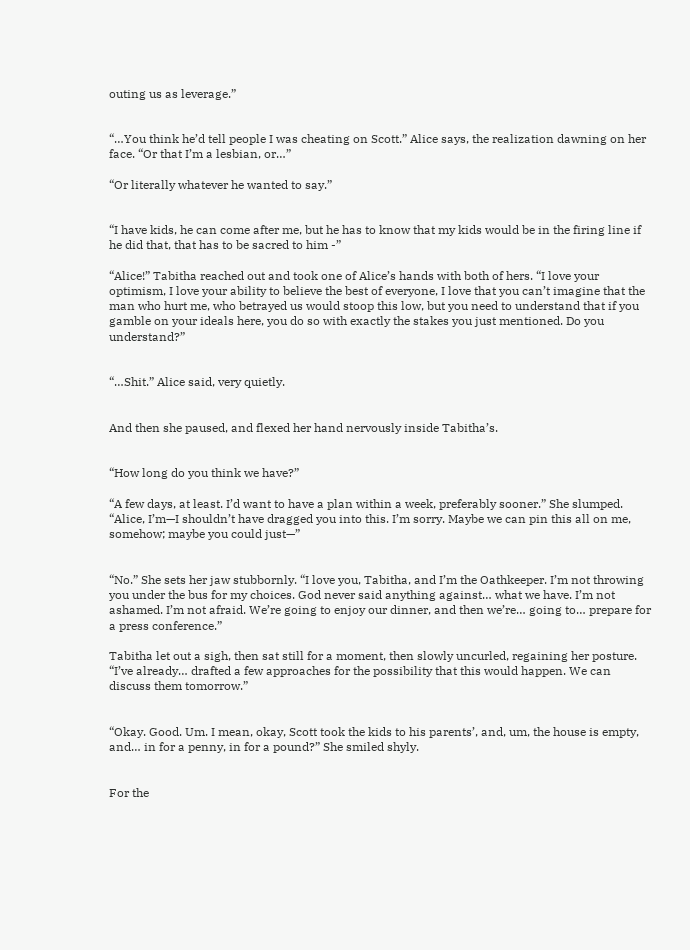outing us as leverage.”


“…You think he’d tell people I was cheating on Scott.” Alice says, the realization dawning on her face. “Or that I’m a lesbian, or…”

“Or literally whatever he wanted to say.”


“I have kids, he can come after me, but he has to know that my kids would be in the firing line if he did that, that has to be sacred to him -”

“Alice!” Tabitha reached out and took one of Alice’s hands with both of hers. “I love your optimism, I love your ability to believe the best of everyone, I love that you can’t imagine that the man who hurt me, who betrayed us would stoop this low, but you need to understand that if you gamble on your ideals here, you do so with exactly the stakes you just mentioned. Do you understand?”


“…Shit.” Alice said, very quietly.


And then she paused, and flexed her hand nervously inside Tabitha’s.


“How long do you think we have?”

“A few days, at least. I’d want to have a plan within a week, preferably sooner.” She slumped. “Alice, I’m—I shouldn’t have dragged you into this. I’m sorry. Maybe we can pin this all on me, somehow; maybe you could just—”


“No.” She sets her jaw stubbornly. “I love you, Tabitha, and I’m the Oathkeeper. I’m not throwing you under the bus for my choices. God never said anything against… what we have. I’m not ashamed. I’m not afraid. We’re going to enjoy our dinner, and then we’re… going to… prepare for a press conference.”

Tabitha let out a sigh, then sat still for a moment, then slowly uncurled, regaining her posture. “I’ve already… drafted a few approaches for the possibility that this would happen. We can discuss them tomorrow.”


“Okay. Good. Um. I mean, okay, Scott took the kids to his parents’, and, um, the house is empty, and… in for a penny, in for a pound?” She smiled shyly.


For the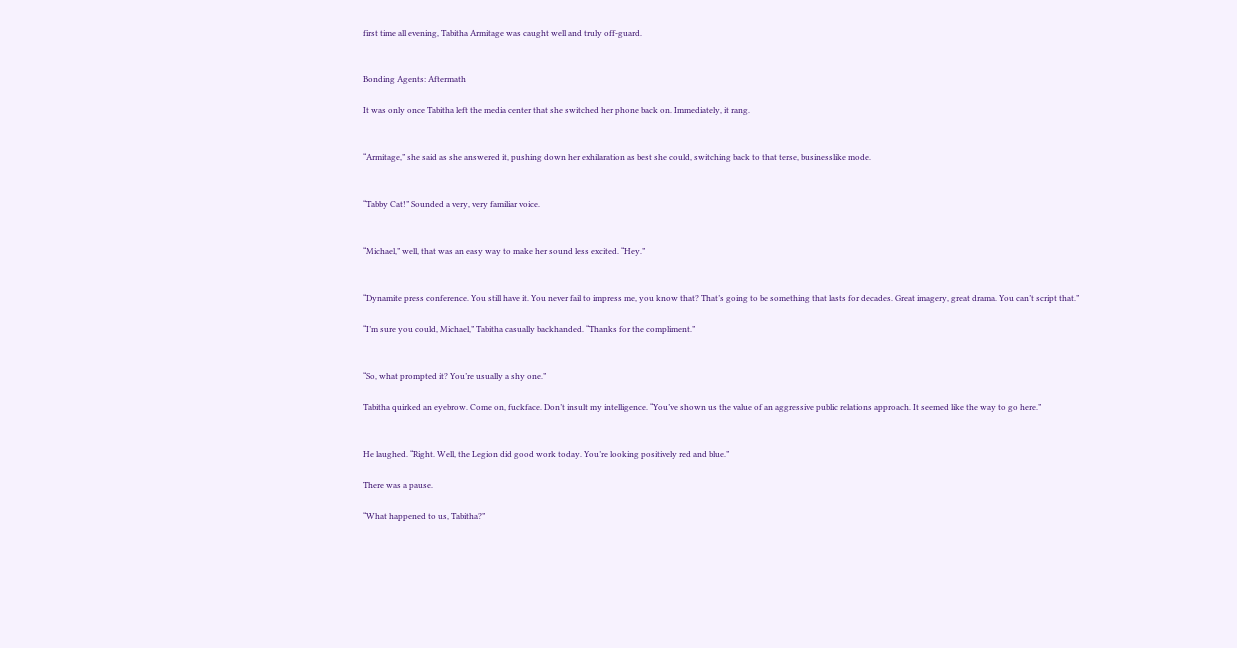first time all evening, Tabitha Armitage was caught well and truly off-guard.


Bonding Agents: Aftermath

It was only once Tabitha left the media center that she switched her phone back on. Immediately, it rang.


“Armitage,” she said as she answered it, pushing down her exhilaration as best she could, switching back to that terse, businesslike mode.


“Tabby Cat!” Sounded a very, very familiar voice.


“Michael,” well, that was an easy way to make her sound less excited. “Hey.”


“Dynamite press conference. You still have it. You never fail to impress me, you know that? That’s going to be something that lasts for decades. Great imagery, great drama. You can’t script that.”

“I’m sure you could, Michael,” Tabitha casually backhanded. “Thanks for the compliment.”


“So, what prompted it? You’re usually a shy one.”

Tabitha quirked an eyebrow. Come on, fuckface. Don’t insult my intelligence. “You’ve shown us the value of an aggressive public relations approach. It seemed like the way to go here.”


He laughed. “Right. Well, the Legion did good work today. You’re looking positively red and blue.”

There was a pause.

“What happened to us, Tabitha?”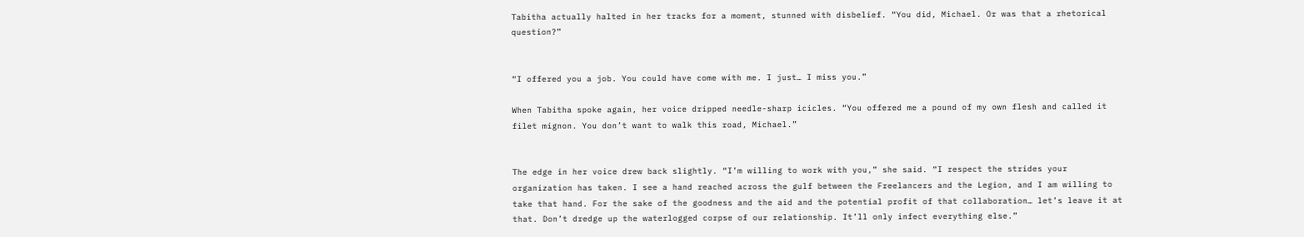Tabitha actually halted in her tracks for a moment, stunned with disbelief. “You did, Michael. Or was that a rhetorical question?”


“I offered you a job. You could have come with me. I just… I miss you.”

When Tabitha spoke again, her voice dripped needle-sharp icicles. “You offered me a pound of my own flesh and called it filet mignon. You don’t want to walk this road, Michael.”


The edge in her voice drew back slightly. “I’m willing to work with you,” she said. “I respect the strides your organization has taken. I see a hand reached across the gulf between the Freelancers and the Legion, and I am willing to take that hand. For the sake of the goodness and the aid and the potential profit of that collaboration… let’s leave it at that. Don’t dredge up the waterlogged corpse of our relationship. It’ll only infect everything else.”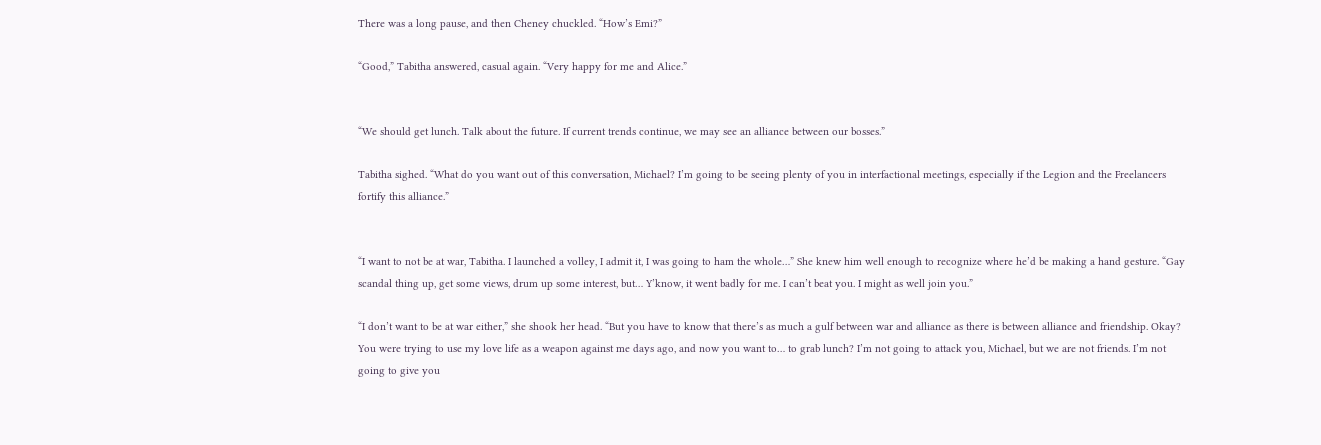There was a long pause, and then Cheney chuckled. “How’s Emi?”

“Good,” Tabitha answered, casual again. “Very happy for me and Alice.”


“We should get lunch. Talk about the future. If current trends continue, we may see an alliance between our bosses.”

Tabitha sighed. “What do you want out of this conversation, Michael? I’m going to be seeing plenty of you in interfactional meetings, especially if the Legion and the Freelancers fortify this alliance.”


“I want to not be at war, Tabitha. I launched a volley, I admit it, I was going to ham the whole…” She knew him well enough to recognize where he’d be making a hand gesture. “Gay scandal thing up, get some views, drum up some interest, but… Y’know, it went badly for me. I can’t beat you. I might as well join you.”

“I don’t want to be at war either,” she shook her head. “But you have to know that there’s as much a gulf between war and alliance as there is between alliance and friendship. Okay? You were trying to use my love life as a weapon against me days ago, and now you want to… to grab lunch? I’m not going to attack you, Michael, but we are not friends. I’m not going to give you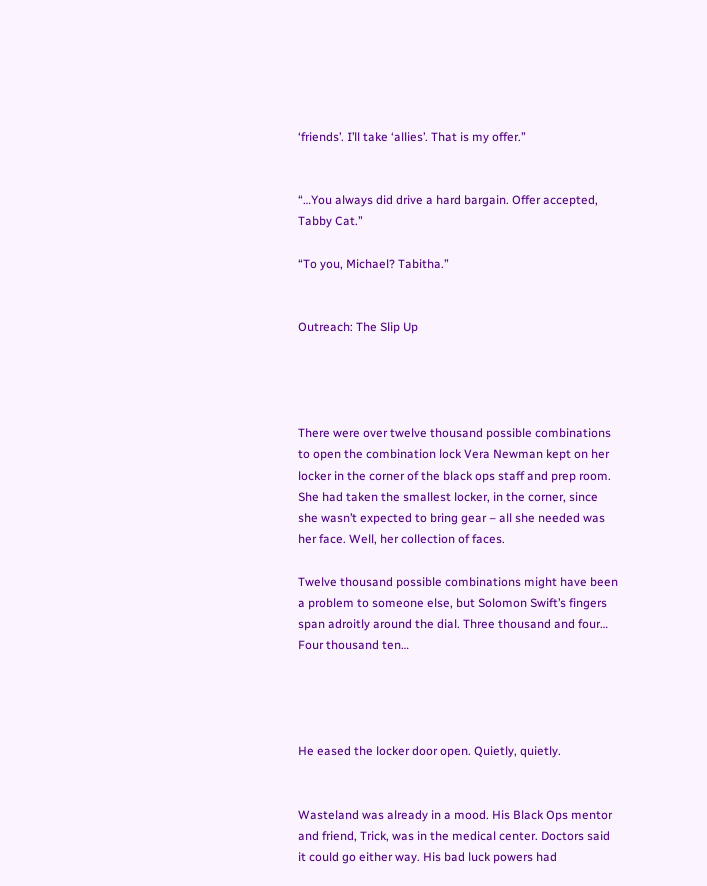‘friends’. I’ll take ‘allies’. That is my offer.”


“…You always did drive a hard bargain. Offer accepted, Tabby Cat.”

“To you, Michael? Tabitha.”


Outreach: The Slip Up




There were over twelve thousand possible combinations to open the combination lock Vera Newman kept on her locker in the corner of the black ops staff and prep room. She had taken the smallest locker, in the corner, since she wasn’t expected to bring gear – all she needed was her face. Well, her collection of faces.

Twelve thousand possible combinations might have been a problem to someone else, but Solomon Swift’s fingers span adroitly around the dial. Three thousand and four… Four thousand ten…




He eased the locker door open. Quietly, quietly.


Wasteland was already in a mood. His Black Ops mentor and friend, Trick, was in the medical center. Doctors said it could go either way. His bad luck powers had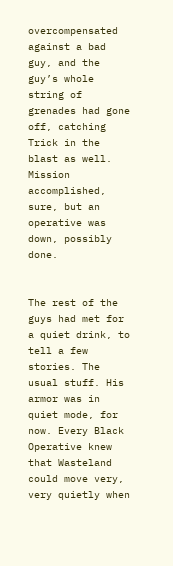overcompensated against a bad guy, and the guy’s whole string of grenades had gone off, catching Trick in the blast as well. Mission accomplished, sure, but an operative was down, possibly done.


The rest of the guys had met for a quiet drink, to tell a few stories. The usual stuff. His armor was in quiet mode, for now. Every Black Operative knew that Wasteland could move very, very quietly when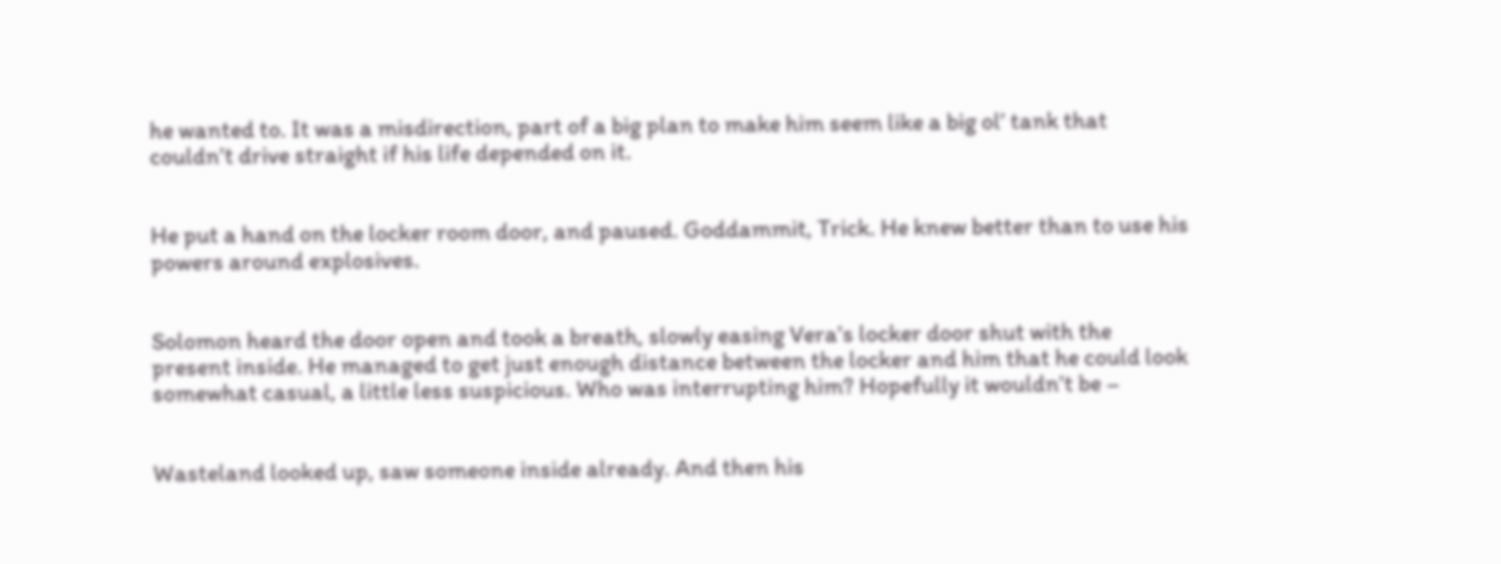he wanted to. It was a misdirection, part of a big plan to make him seem like a big ol’ tank that couldn’t drive straight if his life depended on it.


He put a hand on the locker room door, and paused. Goddammit, Trick. He knew better than to use his powers around explosives.


Solomon heard the door open and took a breath, slowly easing Vera’s locker door shut with the present inside. He managed to get just enough distance between the locker and him that he could look somewhat casual, a little less suspicious. Who was interrupting him? Hopefully it wouldn’t be –


Wasteland looked up, saw someone inside already. And then his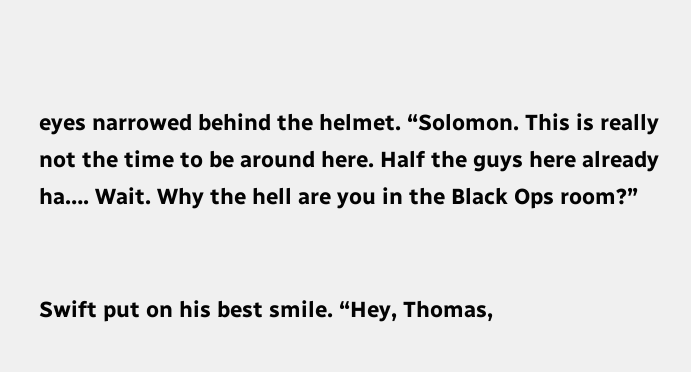eyes narrowed behind the helmet. “Solomon. This is really not the time to be around here. Half the guys here already ha…. Wait. Why the hell are you in the Black Ops room?”


Swift put on his best smile. “Hey, Thomas,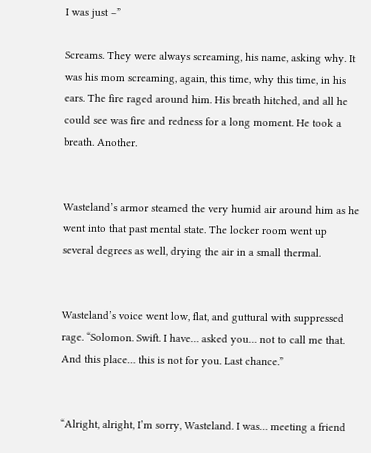I was just –”

Screams. They were always screaming, his name, asking why. It was his mom screaming, again, this time, why this time, in his ears. The fire raged around him. His breath hitched, and all he could see was fire and redness for a long moment. He took a breath. Another.


Wasteland’s armor steamed the very humid air around him as he went into that past mental state. The locker room went up several degrees as well, drying the air in a small thermal.


Wasteland’s voice went low, flat, and guttural with suppressed rage. “Solomon. Swift. I have… asked you… not to call me that. And this place… this is not for you. Last chance.”


“Alright, alright, I’m sorry, Wasteland. I was… meeting a friend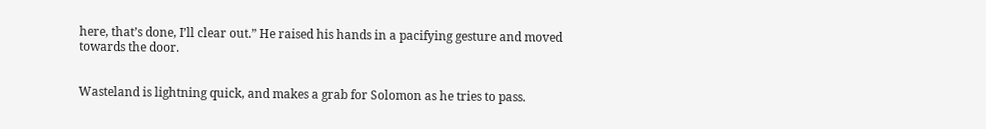here, that’s done, I’ll clear out.” He raised his hands in a pacifying gesture and moved towards the door.


Wasteland is lightning quick, and makes a grab for Solomon as he tries to pass.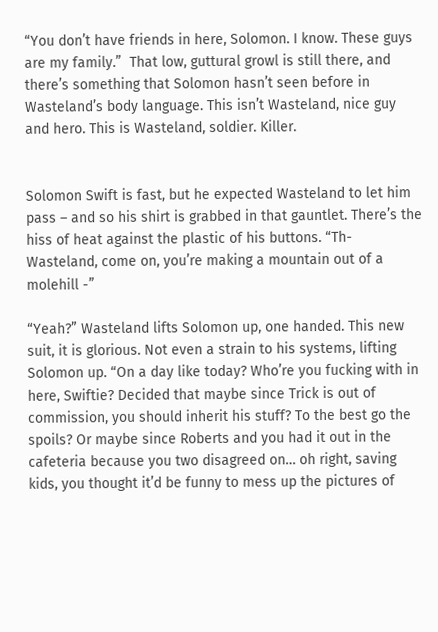“You don’t have friends in here, Solomon. I know. These guys are my family.”  That low, guttural growl is still there, and there’s something that Solomon hasn’t seen before in Wasteland’s body language. This isn’t Wasteland, nice guy and hero. This is Wasteland, soldier. Killer.


Solomon Swift is fast, but he expected Wasteland to let him pass – and so his shirt is grabbed in that gauntlet. There’s the hiss of heat against the plastic of his buttons. “Th- Wasteland, come on, you’re making a mountain out of a molehill -”

“Yeah?” Wasteland lifts Solomon up, one handed. This new suit, it is glorious. Not even a strain to his systems, lifting Solomon up. “On a day like today? Who’re you fucking with in here, Swiftie? Decided that maybe since Trick is out of commission, you should inherit his stuff? To the best go the spoils? Or maybe since Roberts and you had it out in the cafeteria because you two disagreed on… oh right, saving kids, you thought it’d be funny to mess up the pictures of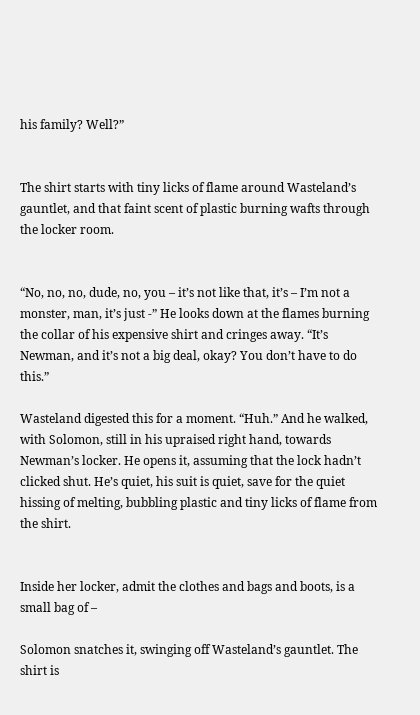his family? Well?”


The shirt starts with tiny licks of flame around Wasteland’s gauntlet, and that faint scent of plastic burning wafts through the locker room.


“No, no, no, dude, no, you – it’s not like that, it’s – I’m not a monster, man, it’s just -” He looks down at the flames burning the collar of his expensive shirt and cringes away. “It’s Newman, and it’s not a big deal, okay? You don’t have to do this.”

Wasteland digested this for a moment. “Huh.” And he walked, with Solomon, still in his upraised right hand, towards Newman’s locker. He opens it, assuming that the lock hadn’t clicked shut. He’s quiet, his suit is quiet, save for the quiet hissing of melting, bubbling plastic and tiny licks of flame from the shirt.


Inside her locker, admit the clothes and bags and boots, is a small bag of –

Solomon snatches it, swinging off Wasteland’s gauntlet. The shirt is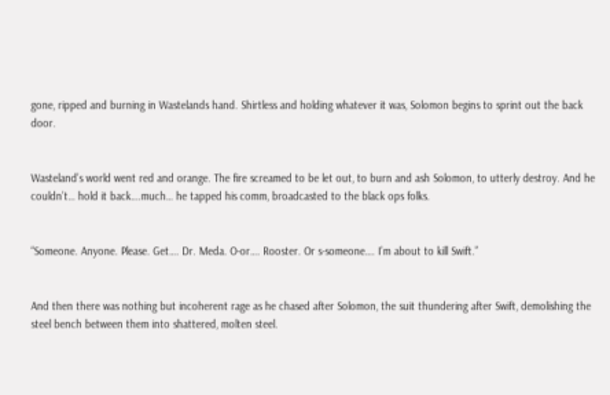gone, ripped and burning in Wastelands hand. Shirtless and holding whatever it was, Solomon begins to sprint out the back door.


Wasteland’s world went red and orange. The fire screamed to be let out, to burn and ash Solomon, to utterly destroy. And he couldn’t… hold it back….much… he tapped his comm, broadcasted to the black ops folks.


“Someone. Anyone. Please. Get…. Dr. Meda. O-or…. Rooster. Or s-someone…. I’m about to kill Swift.”


And then there was nothing but incoherent rage as he chased after Solomon, the suit thundering after Swift, demolishing the steel bench between them into shattered, molten steel.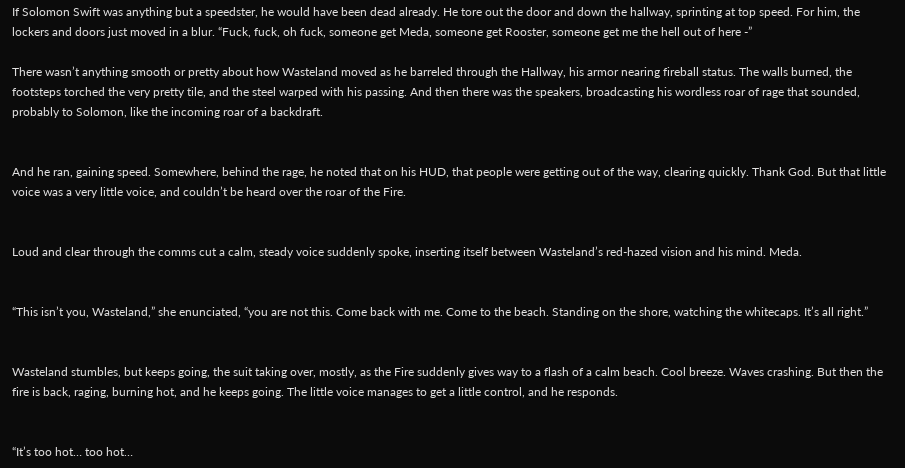If Solomon Swift was anything but a speedster, he would have been dead already. He tore out the door and down the hallway, sprinting at top speed. For him, the lockers and doors just moved in a blur. “Fuck, fuck, oh fuck, someone get Meda, someone get Rooster, someone get me the hell out of here -”

There wasn’t anything smooth or pretty about how Wasteland moved as he barreled through the Hallway, his armor nearing fireball status. The walls burned, the footsteps torched the very pretty tile, and the steel warped with his passing. And then there was the speakers, broadcasting his wordless roar of rage that sounded, probably to Solomon, like the incoming roar of a backdraft.


And he ran, gaining speed. Somewhere, behind the rage, he noted that on his HUD, that people were getting out of the way, clearing quickly. Thank God. But that little voice was a very little voice, and couldn’t be heard over the roar of the Fire.


Loud and clear through the comms cut a calm, steady voice suddenly spoke, inserting itself between Wasteland’s red-hazed vision and his mind. Meda.


“This isn’t you, Wasteland,” she enunciated, “you are not this. Come back with me. Come to the beach. Standing on the shore, watching the whitecaps. It’s all right.”


Wasteland stumbles, but keeps going, the suit taking over, mostly, as the Fire suddenly gives way to a flash of a calm beach. Cool breeze. Waves crashing. But then the fire is back, raging, burning hot, and he keeps going. The little voice manages to get a little control, and he responds.


“It’s too hot… too hot…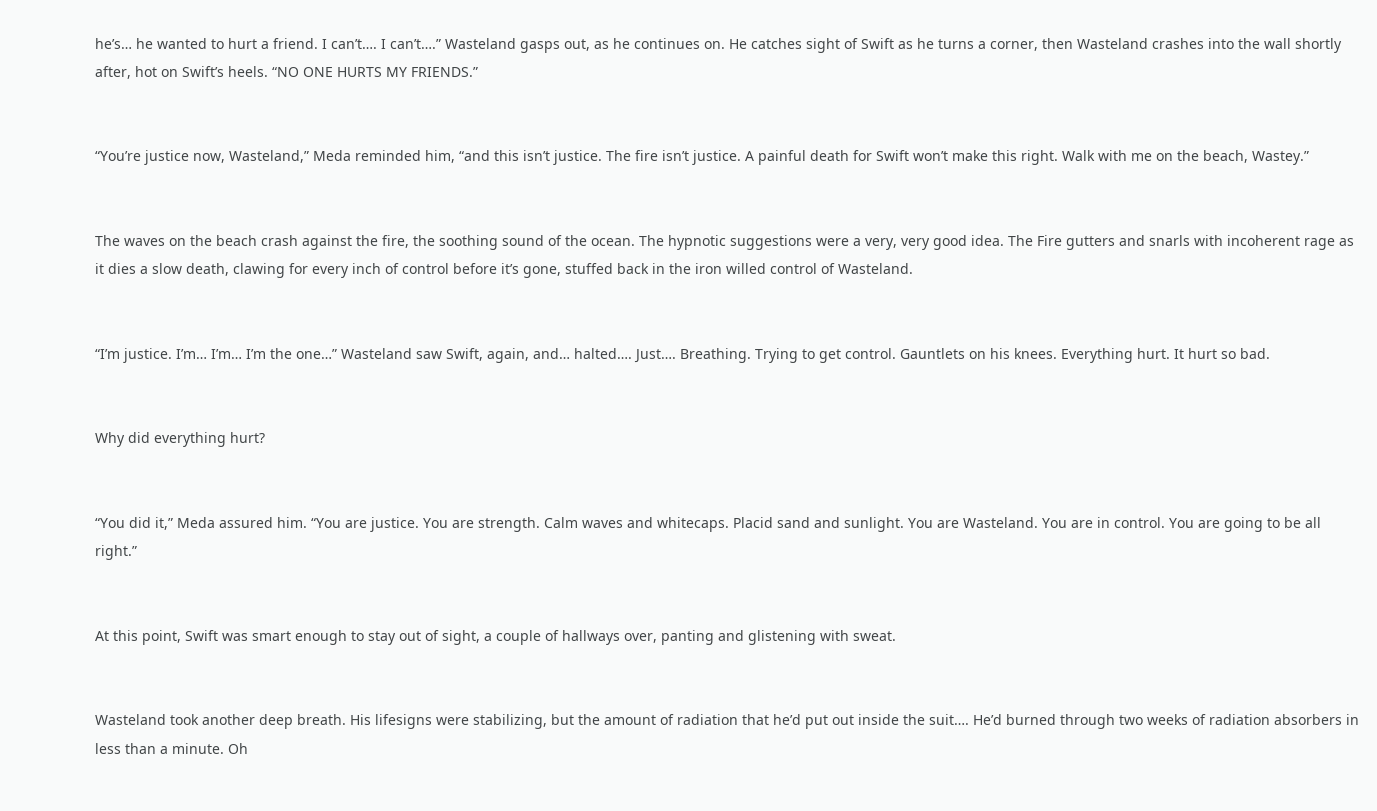he’s… he wanted to hurt a friend. I can’t…. I can’t….” Wasteland gasps out, as he continues on. He catches sight of Swift as he turns a corner, then Wasteland crashes into the wall shortly after, hot on Swift’s heels. “NO ONE HURTS MY FRIENDS.”


“You’re justice now, Wasteland,” Meda reminded him, “and this isn’t justice. The fire isn’t justice. A painful death for Swift won’t make this right. Walk with me on the beach, Wastey.”


The waves on the beach crash against the fire, the soothing sound of the ocean. The hypnotic suggestions were a very, very good idea. The Fire gutters and snarls with incoherent rage as it dies a slow death, clawing for every inch of control before it’s gone, stuffed back in the iron willed control of Wasteland.


“I’m justice. I’m… I’m… I’m the one…” Wasteland saw Swift, again, and… halted…. Just…. Breathing. Trying to get control. Gauntlets on his knees. Everything hurt. It hurt so bad.


Why did everything hurt?


“You did it,” Meda assured him. “You are justice. You are strength. Calm waves and whitecaps. Placid sand and sunlight. You are Wasteland. You are in control. You are going to be all right.”


At this point, Swift was smart enough to stay out of sight, a couple of hallways over, panting and glistening with sweat.


Wasteland took another deep breath. His lifesigns were stabilizing, but the amount of radiation that he’d put out inside the suit…. He’d burned through two weeks of radiation absorbers in less than a minute. Oh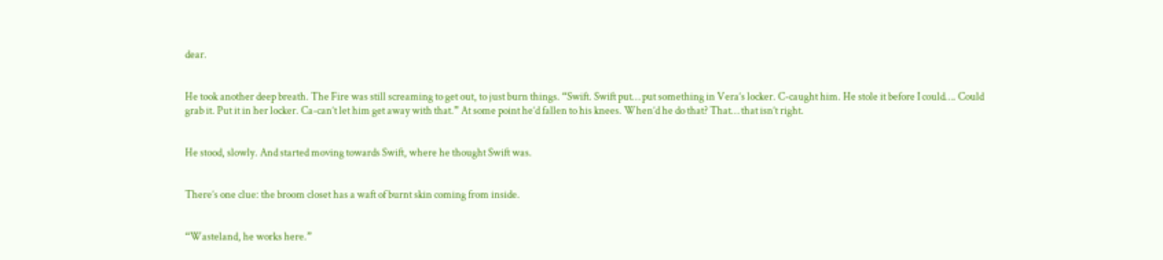dear.


He took another deep breath. The Fire was still screaming to get out, to just burn things. “Swift. Swift put… put something in Vera’s locker. C-caught him. He stole it before I could…. Could grab it. Put it in her locker. Ca-can’t let him get away with that.” At some point he’d fallen to his knees. When’d he do that? That… that isn’t right.


He stood, slowly. And started moving towards Swift, where he thought Swift was.


There’s one clue: the broom closet has a waft of burnt skin coming from inside.


“Wasteland, he works here.”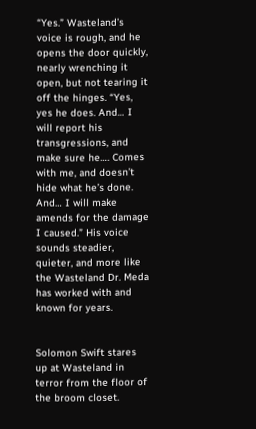“Yes.” Wasteland’s voice is rough, and he opens the door quickly, nearly wrenching it open, but not tearing it off the hinges. “Yes, yes he does. And… I will report his transgressions, and make sure he…. Comes with me, and doesn’t hide what he’s done. And… I will make amends for the damage I caused.” His voice sounds steadier, quieter, and more like the Wasteland Dr. Meda has worked with and known for years.


Solomon Swift stares up at Wasteland in terror from the floor of the broom closet.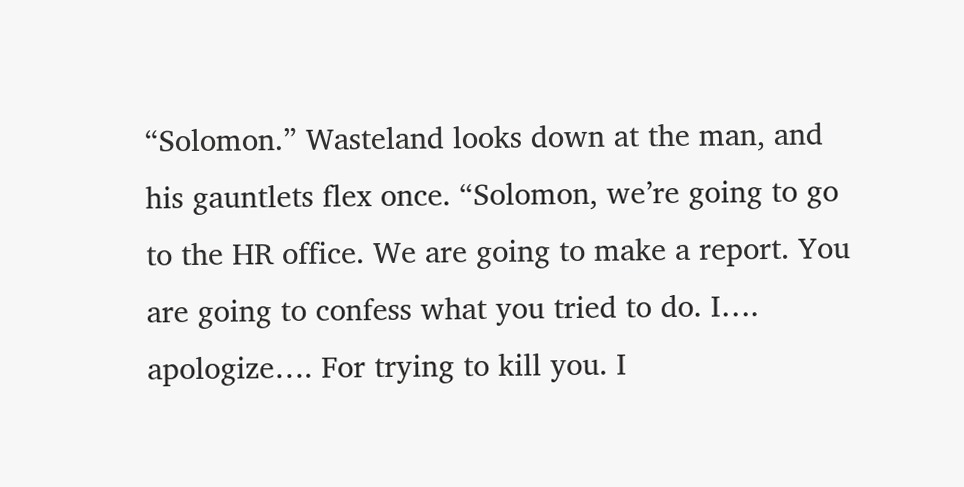“Solomon.” Wasteland looks down at the man, and his gauntlets flex once. “Solomon, we’re going to go to the HR office. We are going to make a report. You are going to confess what you tried to do. I…. apologize…. For trying to kill you. I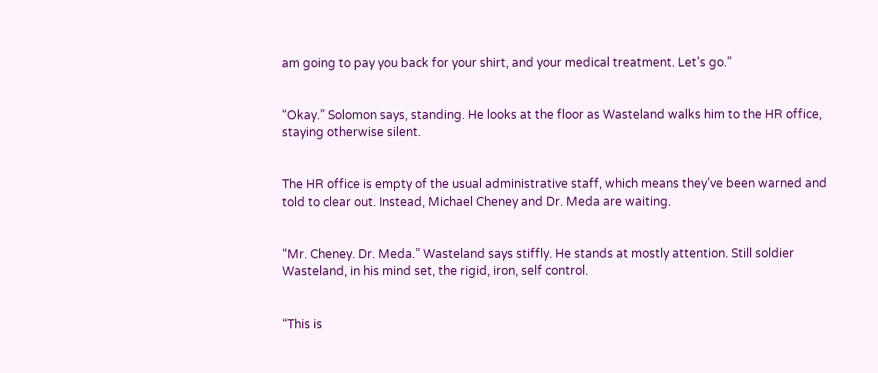am going to pay you back for your shirt, and your medical treatment. Let’s go.”


“Okay.” Solomon says, standing. He looks at the floor as Wasteland walks him to the HR office, staying otherwise silent.


The HR office is empty of the usual administrative staff, which means they’ve been warned and told to clear out. Instead, Michael Cheney and Dr. Meda are waiting.


“Mr. Cheney. Dr. Meda.” Wasteland says stiffly. He stands at mostly attention. Still soldier Wasteland, in his mind set, the rigid, iron, self control.


“This is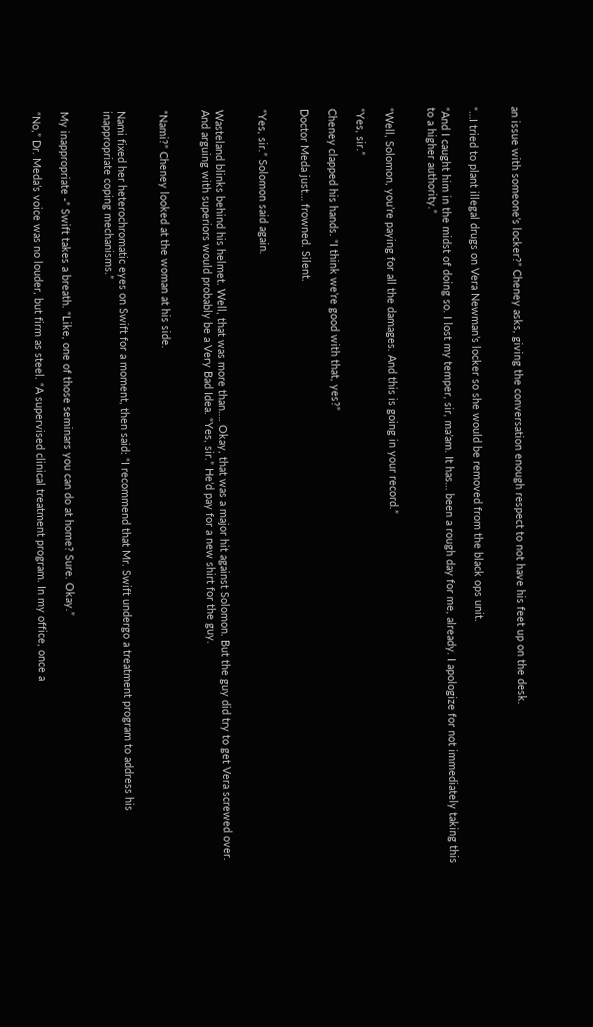an issue with someone’s locker?” Cheney asks, giving the conversation enough respect to not have his feet up on the desk.


“…I tried to plant illegal drugs on Vera Newman’s locker so she would be removed from the black ops unit.

“And I caught him in the midst of doing so. I lost my temper, sir, ma’am. It has… been a rough day for me, already. I apologize for not immediately taking this to a higher authority.”


“Well, Solomon, you’re paying for all the damages. And this is going in your record.”

“Yes, sir.”

Cheney clapped his hands. “I think we’re good with that, yes?”

Doctor Meda just… frowned. Silent.


“Yes, sir.” Solomon said again.


Wasteland blinks behind his helmet. Well, that was more than…. Okay, that was a major hit against Solomon. But the guy did try to get Vera screwed over. And arguing with superiors would probably be a Very Bad Idea. “Yes, sir.” He’d pay for a new shirt for the guy.


“Nami?” Cheney looked at the woman at his side.


Nami fixed her heterochromatic eyes on Swift for a moment, then said: “I recommend that Mr. Swift undergo a treatment program to address his inappropriate coping mechanisms.”


My inappropriate -” Swift takes a breath. “Like, one of those seminars you can do at home? Sure. Okay.”

“No,” Dr. Meda’s voice was no louder, but firm as steel. “A supervised clinical treatment program. In my office, once a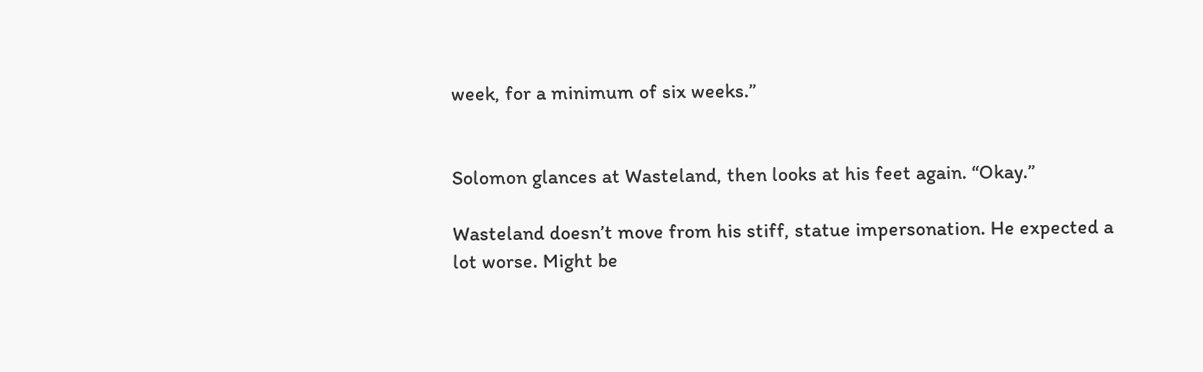week, for a minimum of six weeks.”


Solomon glances at Wasteland, then looks at his feet again. “Okay.”

Wasteland doesn’t move from his stiff, statue impersonation. He expected a lot worse. Might be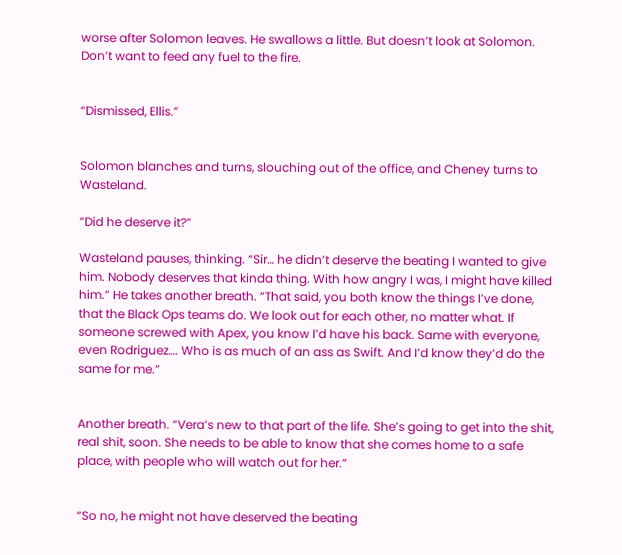worse after Solomon leaves. He swallows a little. But doesn’t look at Solomon. Don’t want to feed any fuel to the fire.


“Dismissed, Ellis.”


Solomon blanches and turns, slouching out of the office, and Cheney turns to Wasteland.

“Did he deserve it?”

Wasteland pauses, thinking. “Sir… he didn’t deserve the beating I wanted to give him. Nobody deserves that kinda thing. With how angry I was, I might have killed him.” He takes another breath. “That said, you both know the things I’ve done, that the Black Ops teams do. We look out for each other, no matter what. If someone screwed with Apex, you know I’d have his back. Same with everyone, even Rodriguez…. Who is as much of an ass as Swift. And I’d know they’d do the same for me.”


Another breath. “Vera’s new to that part of the life. She’s going to get into the shit, real shit, soon. She needs to be able to know that she comes home to a safe place, with people who will watch out for her.”


“So no, he might not have deserved the beating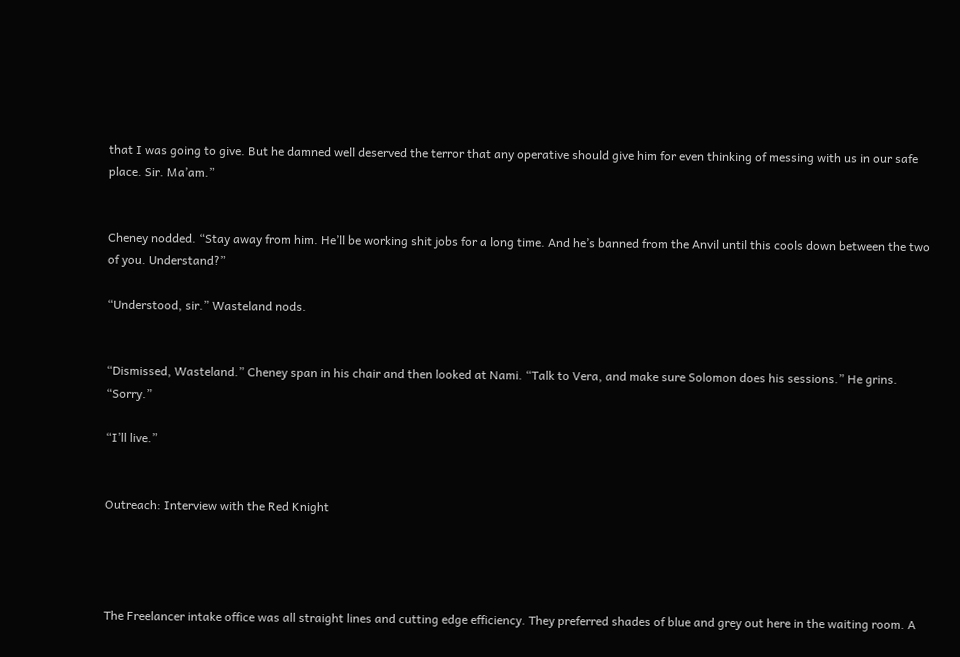that I was going to give. But he damned well deserved the terror that any operative should give him for even thinking of messing with us in our safe place. Sir. Ma’am.”


Cheney nodded. “Stay away from him. He’ll be working shit jobs for a long time. And he’s banned from the Anvil until this cools down between the two of you. Understand?”

“Understood, sir.” Wasteland nods.


“Dismissed, Wasteland.” Cheney span in his chair and then looked at Nami. “Talk to Vera, and make sure Solomon does his sessions.” He grins. “Sorry.”

“I’ll live.”


Outreach: Interview with the Red Knight




The Freelancer intake office was all straight lines and cutting edge efficiency. They preferred shades of blue and grey out here in the waiting room. A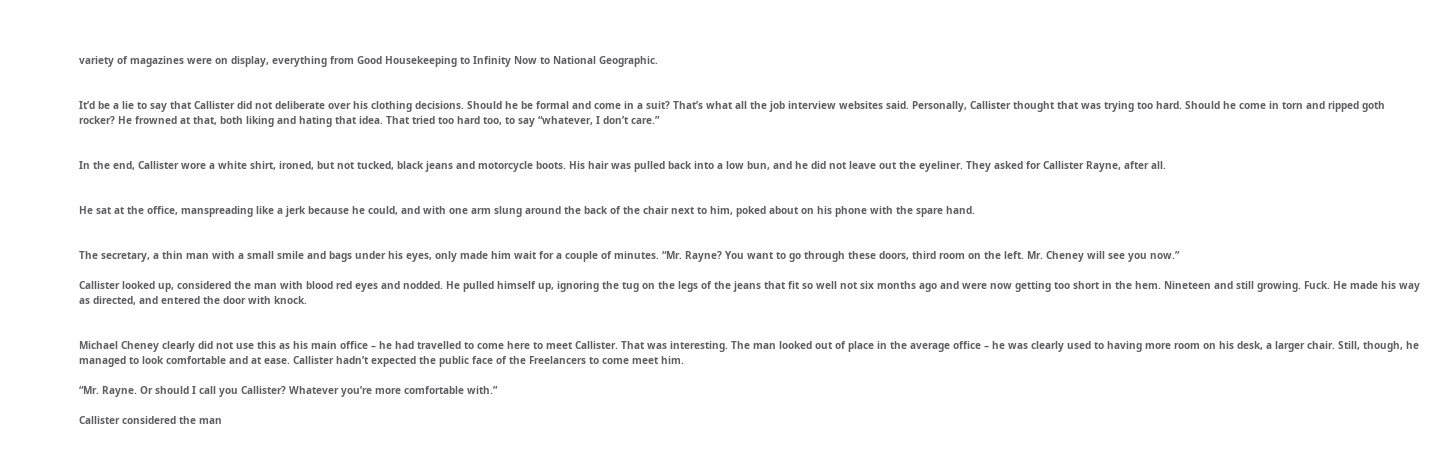variety of magazines were on display, everything from Good Housekeeping to Infinity Now to National Geographic.


It’d be a lie to say that Callister did not deliberate over his clothing decisions. Should he be formal and come in a suit? That’s what all the job interview websites said. Personally, Callister thought that was trying too hard. Should he come in torn and ripped goth rocker? He frowned at that, both liking and hating that idea. That tried too hard too, to say “whatever, I don’t care.”


In the end, Callister wore a white shirt, ironed, but not tucked, black jeans and motorcycle boots. His hair was pulled back into a low bun, and he did not leave out the eyeliner. They asked for Callister Rayne, after all.


He sat at the office, manspreading like a jerk because he could, and with one arm slung around the back of the chair next to him, poked about on his phone with the spare hand.


The secretary, a thin man with a small smile and bags under his eyes, only made him wait for a couple of minutes. “Mr. Rayne? You want to go through these doors, third room on the left. Mr. Cheney will see you now.”

Callister looked up, considered the man with blood red eyes and nodded. He pulled himself up, ignoring the tug on the legs of the jeans that fit so well not six months ago and were now getting too short in the hem. Nineteen and still growing. Fuck. He made his way as directed, and entered the door with knock.


Michael Cheney clearly did not use this as his main office – he had travelled to come here to meet Callister. That was interesting. The man looked out of place in the average office – he was clearly used to having more room on his desk, a larger chair. Still, though, he managed to look comfortable and at ease. Callister hadn’t expected the public face of the Freelancers to come meet him.

“Mr. Rayne. Or should I call you Callister? Whatever you’re more comfortable with.”

Callister considered the man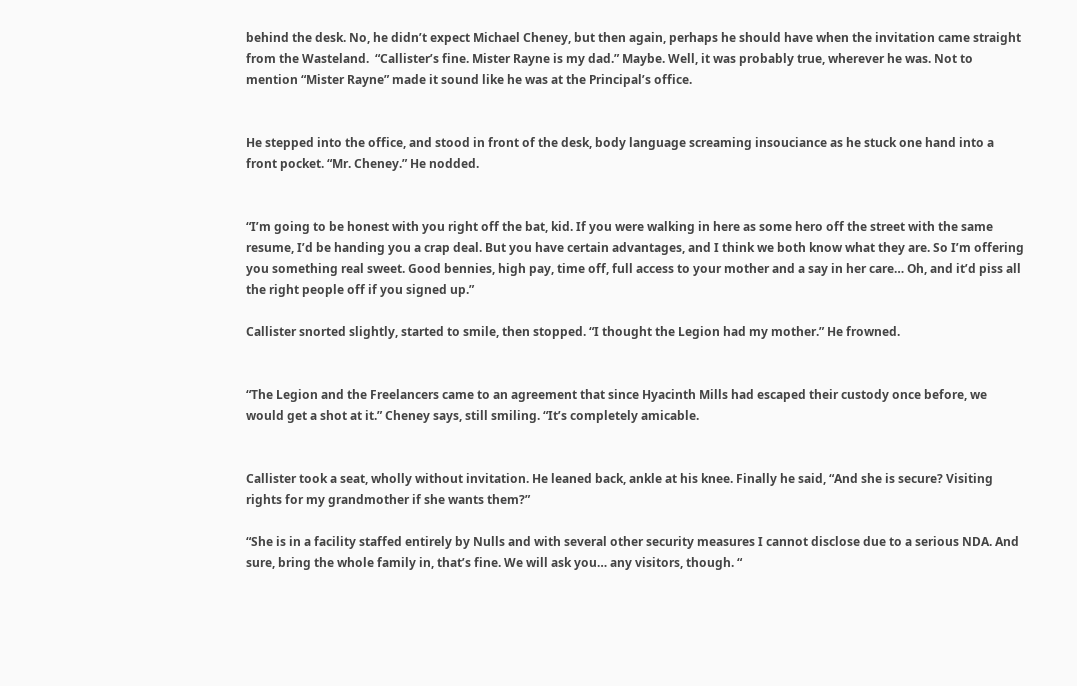behind the desk. No, he didn’t expect Michael Cheney, but then again, perhaps he should have when the invitation came straight from the Wasteland.  “Callister’s fine. Mister Rayne is my dad.” Maybe. Well, it was probably true, wherever he was. Not to mention “Mister Rayne” made it sound like he was at the Principal’s office.


He stepped into the office, and stood in front of the desk, body language screaming insouciance as he stuck one hand into a front pocket. “Mr. Cheney.” He nodded.


“I’m going to be honest with you right off the bat, kid. If you were walking in here as some hero off the street with the same resume, I’d be handing you a crap deal. But you have certain advantages, and I think we both know what they are. So I’m offering you something real sweet. Good bennies, high pay, time off, full access to your mother and a say in her care… Oh, and it’d piss all the right people off if you signed up.”

Callister snorted slightly, started to smile, then stopped. “I thought the Legion had my mother.” He frowned.


“The Legion and the Freelancers came to an agreement that since Hyacinth Mills had escaped their custody once before, we would get a shot at it.” Cheney says, still smiling. “It’s completely amicable.


Callister took a seat, wholly without invitation. He leaned back, ankle at his knee. Finally he said, “And she is secure? Visiting rights for my grandmother if she wants them?”

“She is in a facility staffed entirely by Nulls and with several other security measures I cannot disclose due to a serious NDA. And sure, bring the whole family in, that’s fine. We will ask you… any visitors, though. “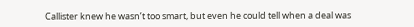Callister knew he wasn’t too smart, but even he could tell when a deal was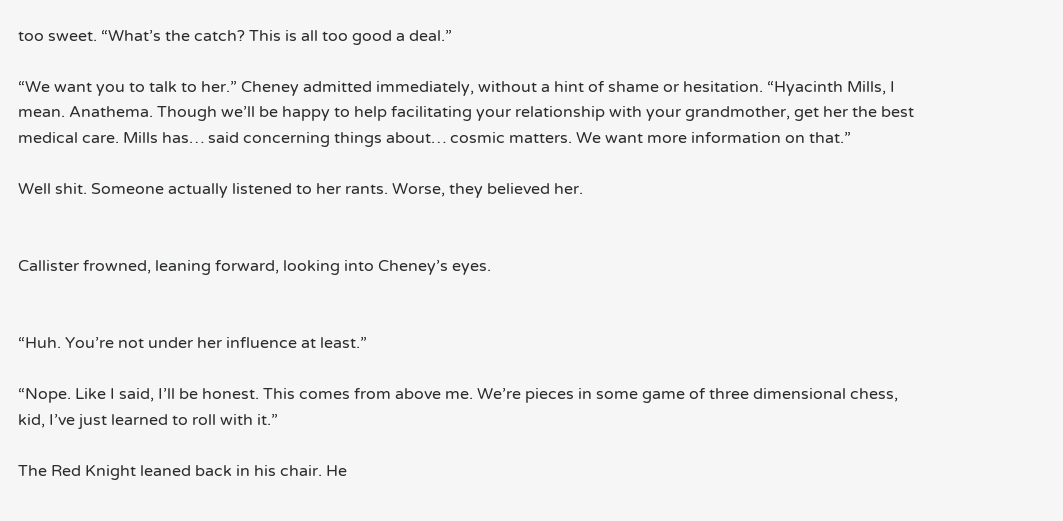too sweet. “What’s the catch? This is all too good a deal.”

“We want you to talk to her.” Cheney admitted immediately, without a hint of shame or hesitation. “Hyacinth Mills, I mean. Anathema. Though we’ll be happy to help facilitating your relationship with your grandmother, get her the best medical care. Mills has… said concerning things about… cosmic matters. We want more information on that.”

Well shit. Someone actually listened to her rants. Worse, they believed her.


Callister frowned, leaning forward, looking into Cheney’s eyes.


“Huh. You’re not under her influence at least.”

“Nope. Like I said, I’ll be honest. This comes from above me. We’re pieces in some game of three dimensional chess, kid, I’ve just learned to roll with it.”

The Red Knight leaned back in his chair. He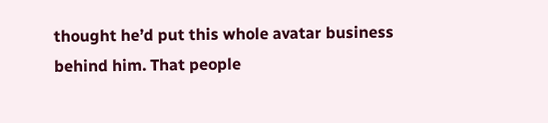thought he’d put this whole avatar business behind him. That people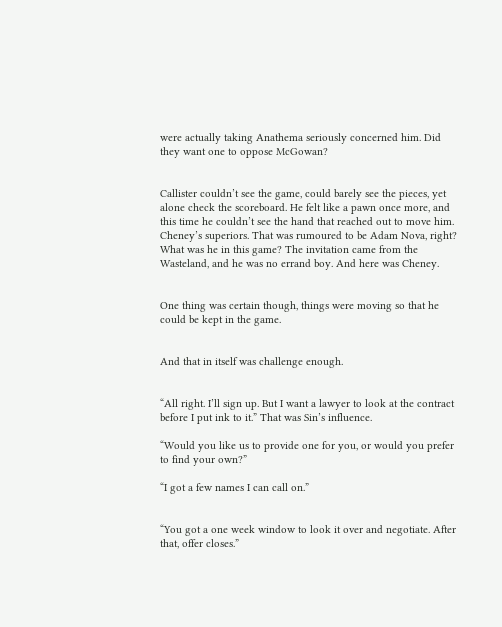were actually taking Anathema seriously concerned him. Did they want one to oppose McGowan?


Callister couldn’t see the game, could barely see the pieces, yet alone check the scoreboard. He felt like a pawn once more, and this time he couldn’t see the hand that reached out to move him. Cheney’s superiors. That was rumoured to be Adam Nova, right? What was he in this game? The invitation came from the Wasteland, and he was no errand boy. And here was Cheney.


One thing was certain though, things were moving so that he could be kept in the game.


And that in itself was challenge enough.


“All right. I’ll sign up. But I want a lawyer to look at the contract before I put ink to it.” That was Sin’s influence.

“Would you like us to provide one for you, or would you prefer to find your own?”

“I got a few names I can call on.”


“You got a one week window to look it over and negotiate. After that, offer closes.”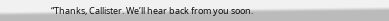“Thanks, Callister. We’ll hear back from you soon.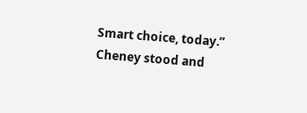Smart choice, today.” Cheney stood and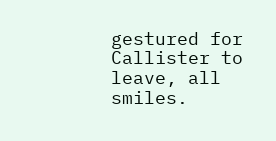gestured for Callister to leave, all smiles.